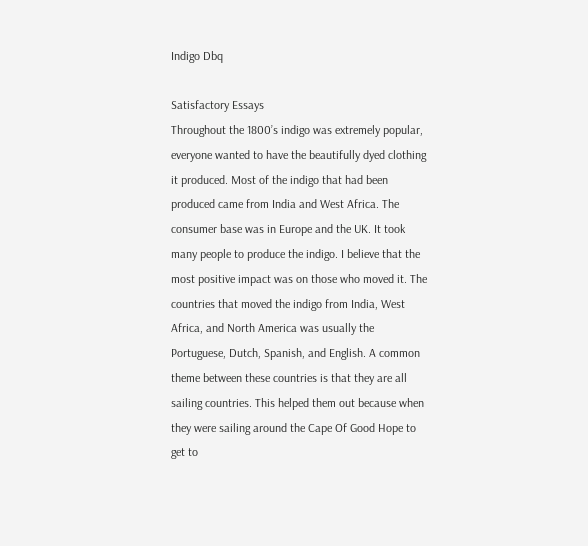Indigo Dbq

Satisfactory Essays
Throughout the 1800’s indigo was extremely popular, everyone wanted to have the beautifully dyed clothing it produced. Most of the indigo that had been produced came from India and West Africa. The consumer base was in Europe and the UK. It took many people to produce the indigo. I believe that the most positive impact was on those who moved it. The countries that moved the indigo from India, West Africa, and North America was usually the Portuguese, Dutch, Spanish, and English. A common theme between these countries is that they are all sailing countries. This helped them out because when they were sailing around the Cape Of Good Hope to get to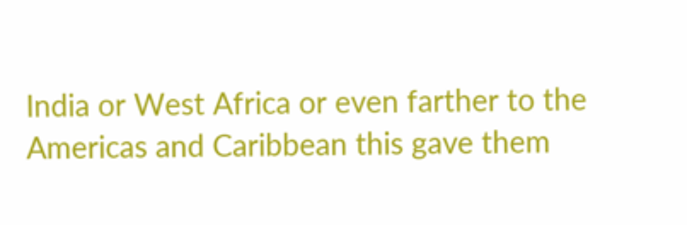India or West Africa or even farther to the Americas and Caribbean this gave them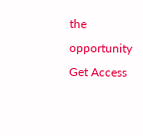the opportunity
Get Access